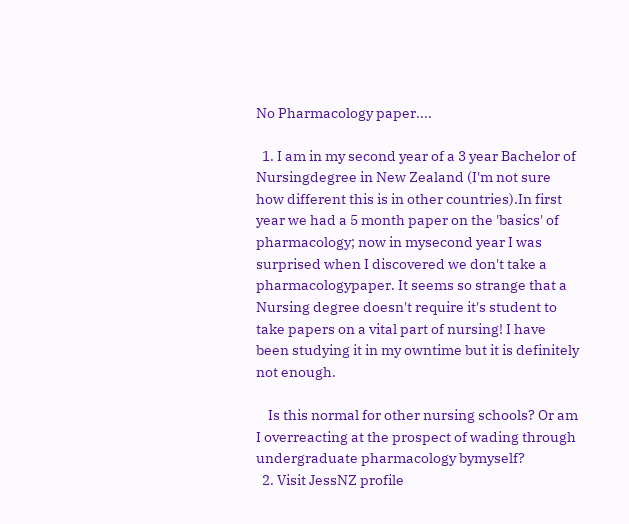No Pharmacology paper....

  1. I am in my second year of a 3 year Bachelor of Nursingdegree in New Zealand (I'm not sure how different this is in other countries).In first year we had a 5 month paper on the 'basics' of pharmacology; now in mysecond year I was surprised when I discovered we don't take a pharmacologypaper. It seems so strange that a Nursing degree doesn't require it's student to take papers on a vital part of nursing! I have been studying it in my owntime but it is definitely not enough.

    Is this normal for other nursing schools? Or am I overreacting at the prospect of wading through undergraduate pharmacology bymyself?
  2. Visit JessNZ profile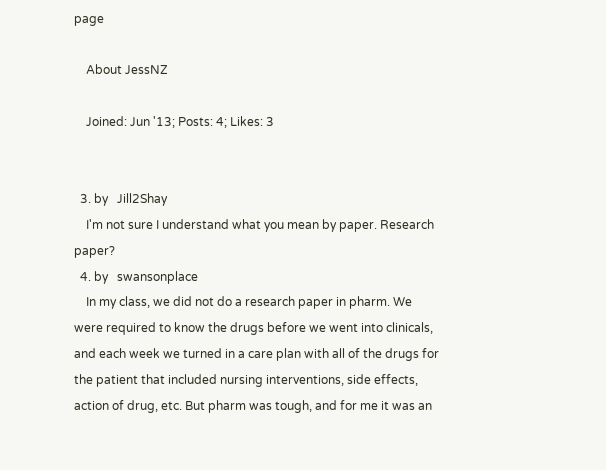page

    About JessNZ

    Joined: Jun '13; Posts: 4; Likes: 3


  3. by   Jill2Shay
    I'm not sure I understand what you mean by paper. Research paper?
  4. by   swansonplace
    In my class, we did not do a research paper in pharm. We were required to know the drugs before we went into clinicals, and each week we turned in a care plan with all of the drugs for the patient that included nursing interventions, side effects, action of drug, etc. But pharm was tough, and for me it was an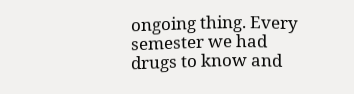ongoing thing. Every semester we had drugs to know and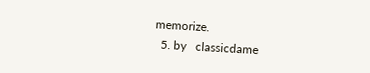memorize.
  5. by   classicdame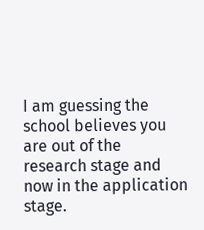I am guessing the school believes you are out of the research stage and now in the application stage.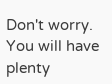Don't worry. You will have plenty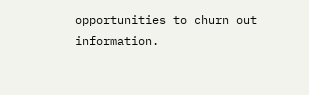opportunities to churn out information.